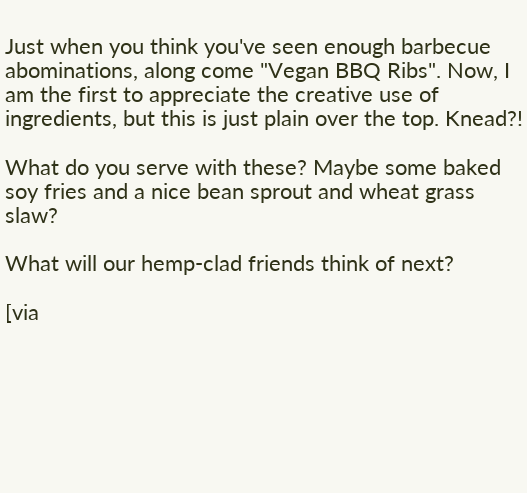Just when you think you've seen enough barbecue abominations, along come "Vegan BBQ Ribs". Now, I am the first to appreciate the creative use of ingredients, but this is just plain over the top. Knead?!

What do you serve with these? Maybe some baked soy fries and a nice bean sprout and wheat grass slaw?

What will our hemp-clad friends think of next?

[via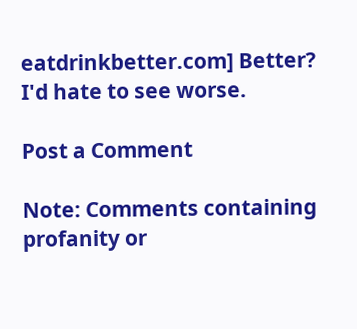eatdrinkbetter.com] Better? I'd hate to see worse.

Post a Comment

Note: Comments containing profanity or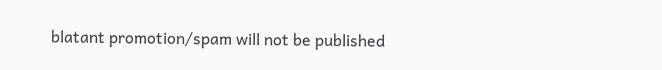blatant promotion/spam will not be published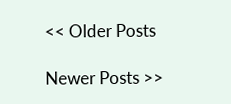<< Older Posts

Newer Posts >>